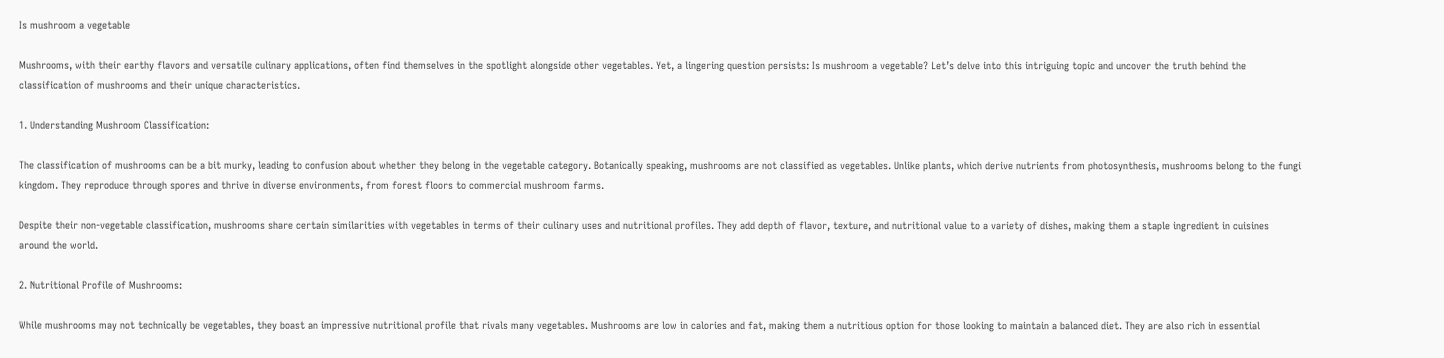Is mushroom a vegetable

Mushrooms, with their earthy flavors and versatile culinary applications, often find themselves in the spotlight alongside other vegetables. Yet, a lingering question persists: Is mushroom a vegetable? Let’s delve into this intriguing topic and uncover the truth behind the classification of mushrooms and their unique characteristics.

1. Understanding Mushroom Classification:

The classification of mushrooms can be a bit murky, leading to confusion about whether they belong in the vegetable category. Botanically speaking, mushrooms are not classified as vegetables. Unlike plants, which derive nutrients from photosynthesis, mushrooms belong to the fungi kingdom. They reproduce through spores and thrive in diverse environments, from forest floors to commercial mushroom farms.

Despite their non-vegetable classification, mushrooms share certain similarities with vegetables in terms of their culinary uses and nutritional profiles. They add depth of flavor, texture, and nutritional value to a variety of dishes, making them a staple ingredient in cuisines around the world.

2. Nutritional Profile of Mushrooms:

While mushrooms may not technically be vegetables, they boast an impressive nutritional profile that rivals many vegetables. Mushrooms are low in calories and fat, making them a nutritious option for those looking to maintain a balanced diet. They are also rich in essential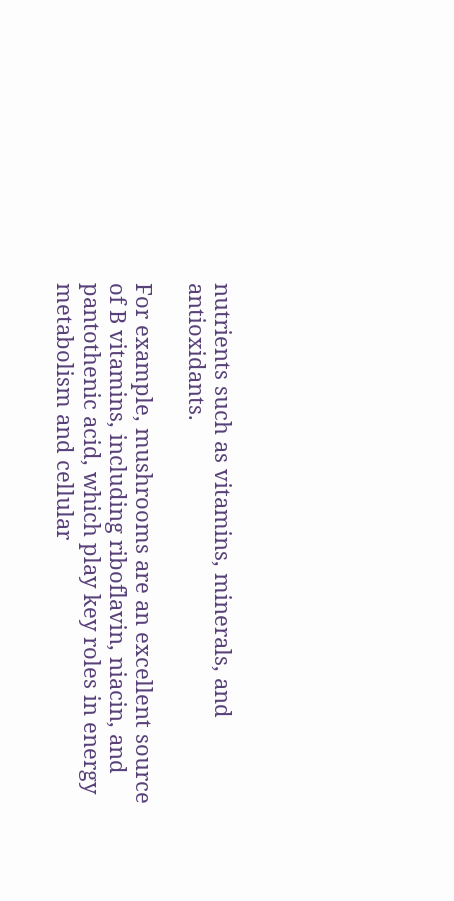nutrients such as vitamins, minerals, and antioxidants.

For example, mushrooms are an excellent source of B vitamins, including riboflavin, niacin, and pantothenic acid, which play key roles in energy metabolism and cellular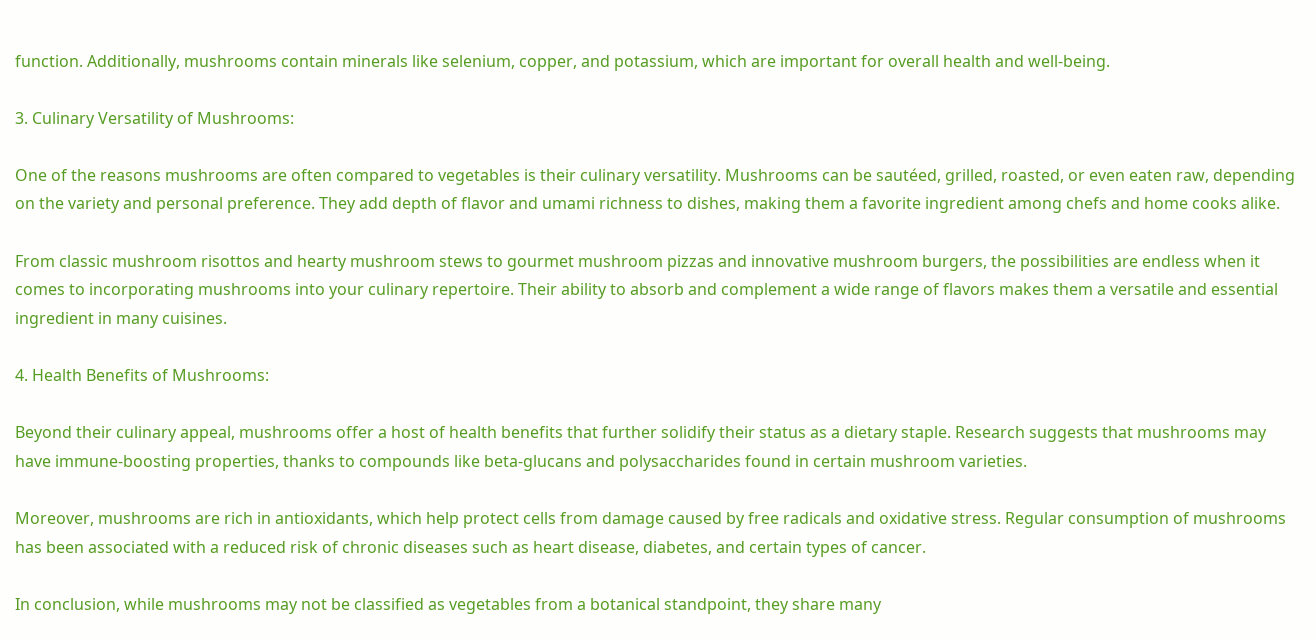function. Additionally, mushrooms contain minerals like selenium, copper, and potassium, which are important for overall health and well-being.

3. Culinary Versatility of Mushrooms:

One of the reasons mushrooms are often compared to vegetables is their culinary versatility. Mushrooms can be sautéed, grilled, roasted, or even eaten raw, depending on the variety and personal preference. They add depth of flavor and umami richness to dishes, making them a favorite ingredient among chefs and home cooks alike.

From classic mushroom risottos and hearty mushroom stews to gourmet mushroom pizzas and innovative mushroom burgers, the possibilities are endless when it comes to incorporating mushrooms into your culinary repertoire. Their ability to absorb and complement a wide range of flavors makes them a versatile and essential ingredient in many cuisines.

4. Health Benefits of Mushrooms:

Beyond their culinary appeal, mushrooms offer a host of health benefits that further solidify their status as a dietary staple. Research suggests that mushrooms may have immune-boosting properties, thanks to compounds like beta-glucans and polysaccharides found in certain mushroom varieties.

Moreover, mushrooms are rich in antioxidants, which help protect cells from damage caused by free radicals and oxidative stress. Regular consumption of mushrooms has been associated with a reduced risk of chronic diseases such as heart disease, diabetes, and certain types of cancer.

In conclusion, while mushrooms may not be classified as vegetables from a botanical standpoint, they share many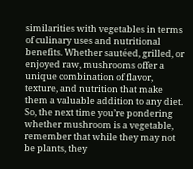similarities with vegetables in terms of culinary uses and nutritional benefits. Whether sautéed, grilled, or enjoyed raw, mushrooms offer a unique combination of flavor, texture, and nutrition that make them a valuable addition to any diet. So, the next time you’re pondering whether mushroom is a vegetable, remember that while they may not be plants, they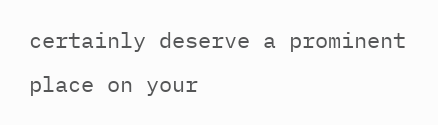certainly deserve a prominent place on your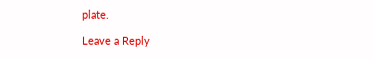plate.

Leave a Reply